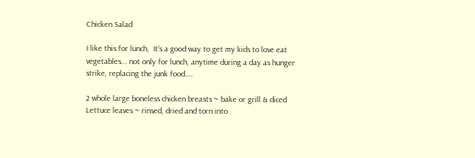Chicken Salad

I like this for lunch,  It's a good way to get my kids to love eat vegetables... not only for lunch, anytime during a day as hunger strike, replacing the junk food....

2 whole large boneless chicken breasts ~ bake or grill & diced
Lettuce leaves ~ rinsed, dried and torn into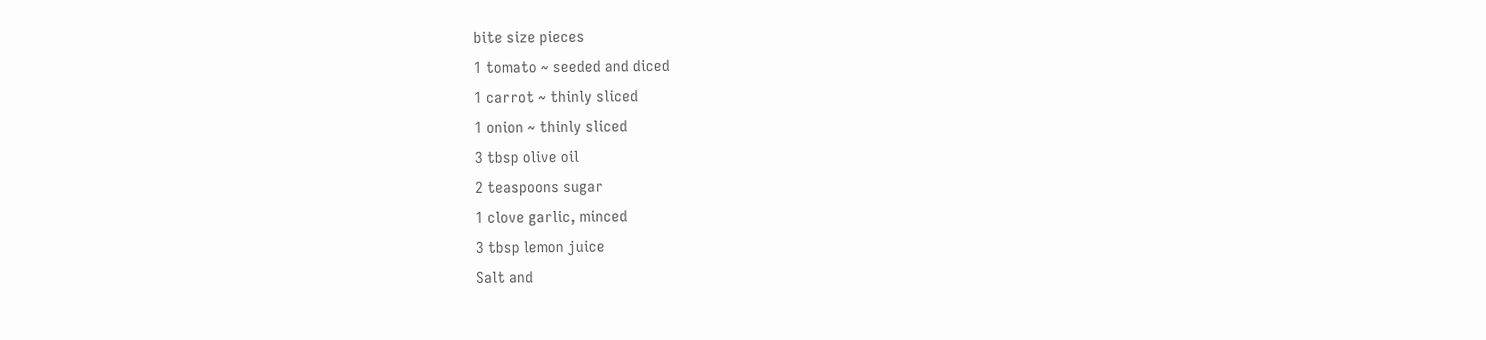bite size pieces
1 tomato ~ seeded and diced
1 carrot ~ thinly sliced
1 onion ~ thinly sliced
3 tbsp olive oil
2 teaspoons sugar
1 clove garlic, minced
3 tbsp lemon juice
Salt and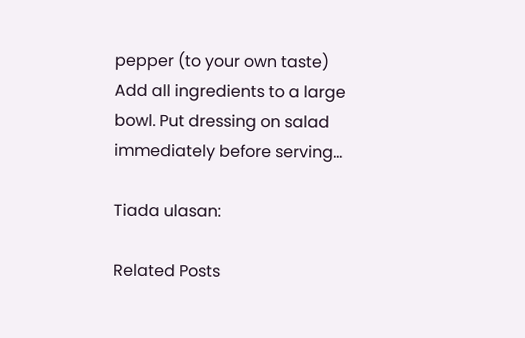pepper (to your own taste)
Add all ingredients to a large bowl. Put dressing on salad immediately before serving...

Tiada ulasan:

Related Posts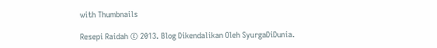with Thumbnails

Resepi Raidah © 2013. Blog Dikendalikan Oleh SyurgaDiDunia.